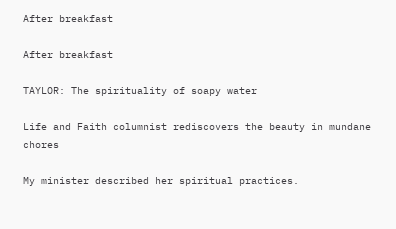After breakfast

After breakfast

TAYLOR: The spirituality of soapy water

Life and Faith columnist rediscovers the beauty in mundane chores

My minister described her spiritual practices.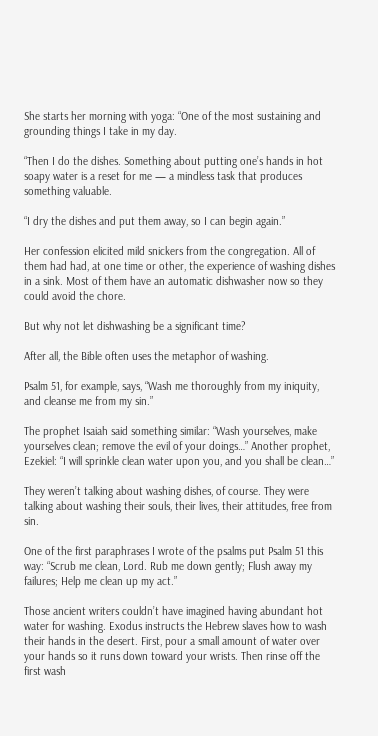She starts her morning with yoga: “One of the most sustaining and grounding things I take in my day.

“Then I do the dishes. Something about putting one’s hands in hot soapy water is a reset for me — a mindless task that produces something valuable.

“I dry the dishes and put them away, so I can begin again.”

Her confession elicited mild snickers from the congregation. All of them had had, at one time or other, the experience of washing dishes in a sink. Most of them have an automatic dishwasher now so they could avoid the chore.

But why not let dishwashing be a significant time?

After all, the Bible often uses the metaphor of washing.

Psalm 51, for example, says, “Wash me thoroughly from my iniquity, and cleanse me from my sin.”

The prophet Isaiah said something similar: “Wash yourselves, make yourselves clean; remove the evil of your doings…” Another prophet, Ezekiel: “I will sprinkle clean water upon you, and you shall be clean…”

They weren’t talking about washing dishes, of course. They were talking about washing their souls, their lives, their attitudes, free from sin.

One of the first paraphrases I wrote of the psalms put Psalm 51 this way: “Scrub me clean, Lord. Rub me down gently; Flush away my failures; Help me clean up my act.”

Those ancient writers couldn’t have imagined having abundant hot water for washing. Exodus instructs the Hebrew slaves how to wash their hands in the desert. First, pour a small amount of water over your hands so it runs down toward your wrists. Then rinse off the first wash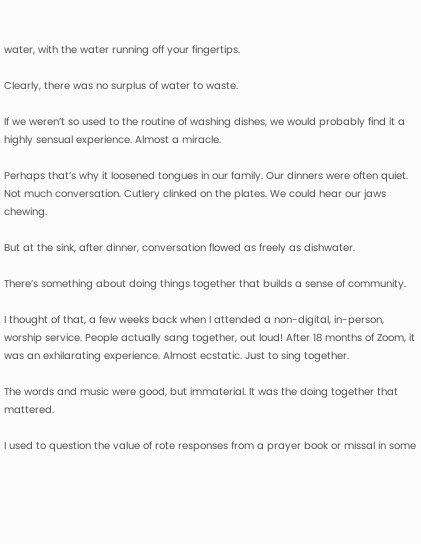water, with the water running off your fingertips.

Clearly, there was no surplus of water to waste.

If we weren’t so used to the routine of washing dishes, we would probably find it a highly sensual experience. Almost a miracle.

Perhaps that’s why it loosened tongues in our family. Our dinners were often quiet. Not much conversation. Cutlery clinked on the plates. We could hear our jaws chewing.

But at the sink, after dinner, conversation flowed as freely as dishwater.

There’s something about doing things together that builds a sense of community.

I thought of that, a few weeks back when I attended a non-digital, in-person, worship service. People actually sang together, out loud! After 18 months of Zoom, it was an exhilarating experience. Almost ecstatic. Just to sing together.

The words and music were good, but immaterial. It was the doing together that mattered.

I used to question the value of rote responses from a prayer book or missal in some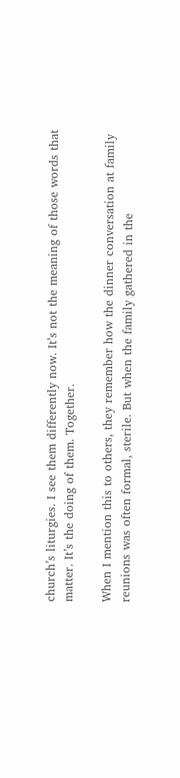church’s liturgies. I see them differently now. It’s not the meaning of those words that matter. It’s the doing of them. Together.

When I mention this to others, they remember how the dinner conversation at family reunions was often formal, sterile. But when the family gathered in the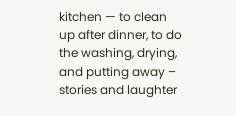kitchen — to clean up after dinner, to do the washing, drying, and putting away – stories and laughter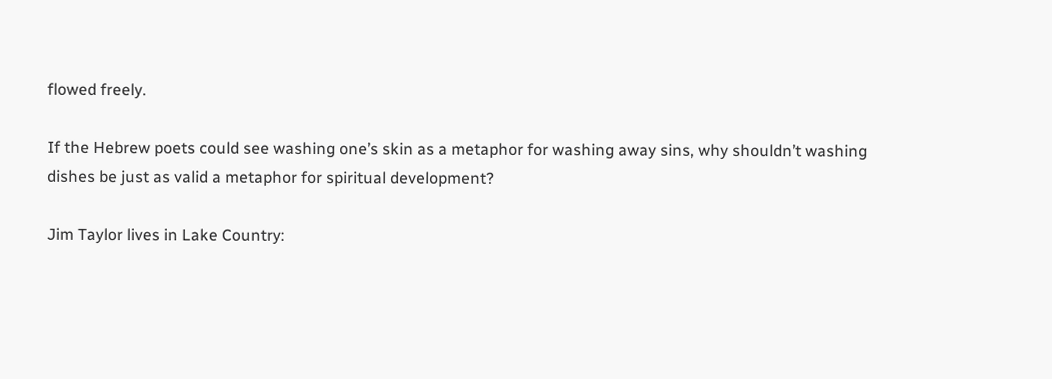flowed freely.

If the Hebrew poets could see washing one’s skin as a metaphor for washing away sins, why shouldn’t washing dishes be just as valid a metaphor for spiritual development?

Jim Taylor lives in Lake Country: